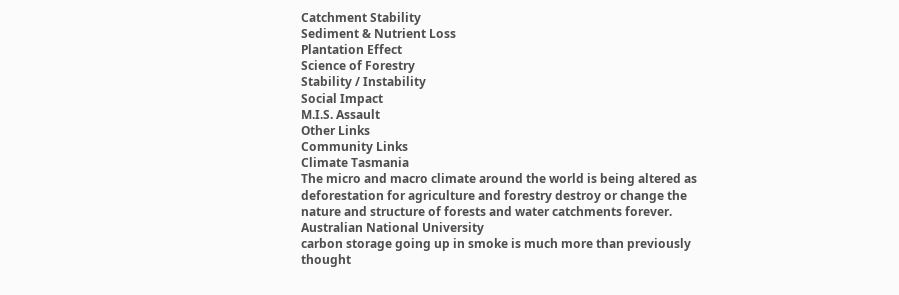Catchment Stability
Sediment & Nutrient Loss
Plantation Effect
Science of Forestry
Stability / Instability
Social Impact
M.I.S. Assault
Other Links
Community Links
Climate Tasmania
The micro and macro climate around the world is being altered as deforestation for agriculture and forestry destroy or change the nature and structure of forests and water catchments forever.
Australian National University
carbon storage going up in smoke is much more than previously thought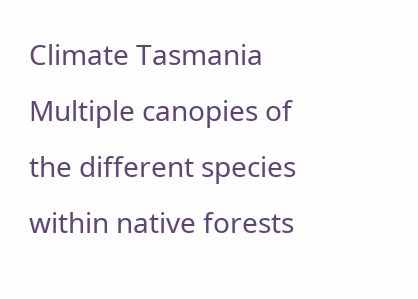Climate Tasmania
Multiple canopies of the different species within native forests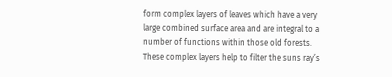form complex layers of leaves which have a very large combined surface area and are integral to a number of functions within those old forests. These complex layers help to filter the suns ray’s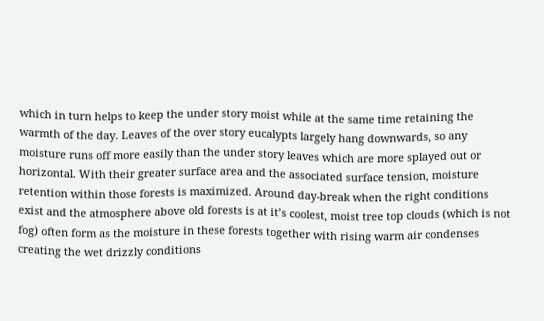which in turn helps to keep the under story moist while at the same time retaining the warmth of the day. Leaves of the over story eucalypts largely hang downwards, so any moisture runs off more easily than the under story leaves which are more splayed out or horizontal. With their greater surface area and the associated surface tension, moisture retention within those forests is maximized. Around day-break when the right conditions exist and the atmosphere above old forests is at it’s coolest, moist tree top clouds (which is not fog) often form as the moisture in these forests together with rising warm air condenses creating the wet drizzly conditions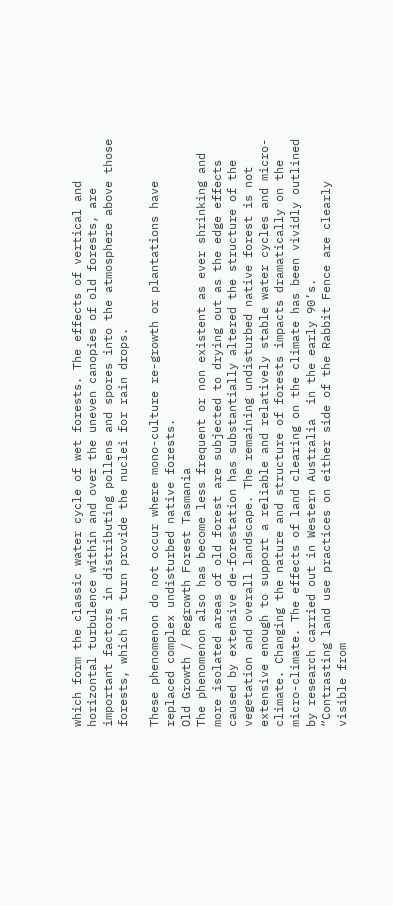which form the classic water cycle of wet forests. The effects of vertical and horizontal turbulence within and over the uneven canopies of old forests, are important factors in distributing pollens and spores into the atmosphere above those forests, which in turn provide the nuclei for rain drops.

These phenomenon do not occur where mono-culture re-growth or plantations have replaced complex undisturbed native forests.
Old Growth / Regrowth Forest Tasmania
The phenomenon also has become less frequent or non existent as ever shrinking and more isolated areas of old forest are subjected to drying out as the edge effects caused by extensive de-forestation has substantially altered the structure of the vegetation and overall landscape. The remaining undisturbed native forest is not extensive enough to support a reliable and relatively stable water cycles and micro-climate. Changing the nature and structure of forests impacts dramatically on the micro-climate. The effects of land clearing on the climate has been vividly outlined by research carried out in Western Australia  in the early 90’s.
“Contrasting land use practices on either side of the Rabbit Fence are clearly visible from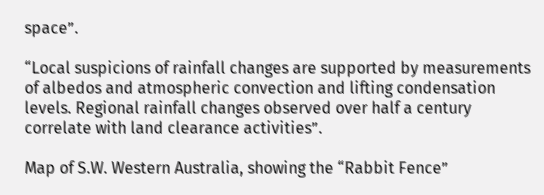space”.

“Local suspicions of rainfall changes are supported by measurements of albedos and atmospheric convection and lifting condensation levels. Regional rainfall changes observed over half a century correlate with land clearance activities”.

Map of S.W. Western Australia, showing the “Rabbit Fence”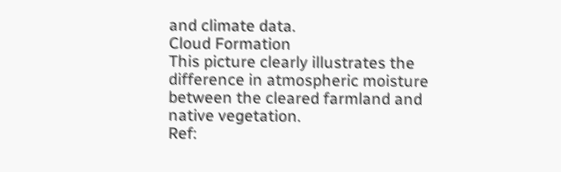and climate data.
Cloud Formation
This picture clearly illustrates the difference in atmospheric moisture between the cleared farmland and native vegetation.
Ref: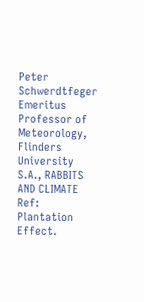Peter Schwerdtfeger Emeritus Professor of Meteorology, Flinders University S.A., RABBITS AND CLIMATE
Ref: Plantation Effect.